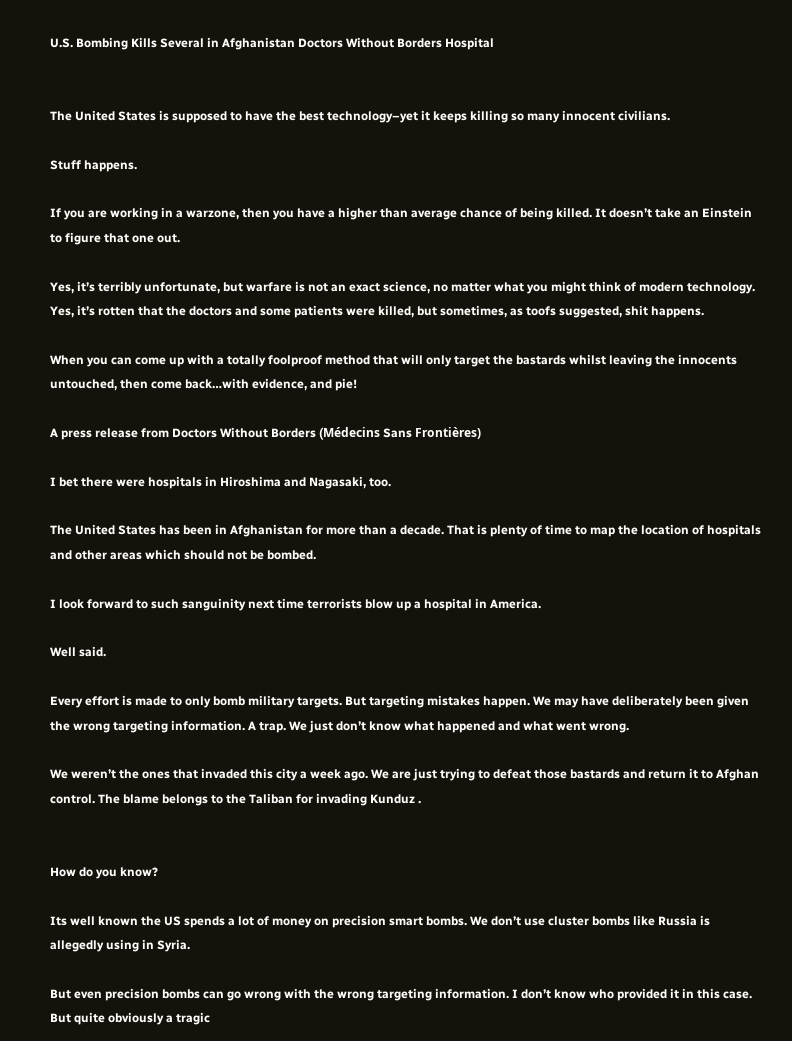U.S. Bombing Kills Several in Afghanistan Doctors Without Borders Hospital


The United States is supposed to have the best technology–yet it keeps killing so many innocent civilians.

Stuff happens.

If you are working in a warzone, then you have a higher than average chance of being killed. It doesn’t take an Einstein to figure that one out.

Yes, it’s terribly unfortunate, but warfare is not an exact science, no matter what you might think of modern technology. Yes, it’s rotten that the doctors and some patients were killed, but sometimes, as toofs suggested, shit happens.

When you can come up with a totally foolproof method that will only target the bastards whilst leaving the innocents untouched, then come back…with evidence, and pie!

A press release from Doctors Without Borders (Médecins Sans Frontières)

I bet there were hospitals in Hiroshima and Nagasaki, too.

The United States has been in Afghanistan for more than a decade. That is plenty of time to map the location of hospitals and other areas which should not be bombed.

I look forward to such sanguinity next time terrorists blow up a hospital in America.

Well said.

Every effort is made to only bomb military targets. But targeting mistakes happen. We may have deliberately been given the wrong targeting information. A trap. We just don’t know what happened and what went wrong.

We weren’t the ones that invaded this city a week ago. We are just trying to defeat those bastards and return it to Afghan control. The blame belongs to the Taliban for invading Kunduz .


How do you know?

Its well known the US spends a lot of money on precision smart bombs. We don’t use cluster bombs like Russia is allegedly using in Syria.

But even precision bombs can go wrong with the wrong targeting information. I don’t know who provided it in this case. But quite obviously a tragic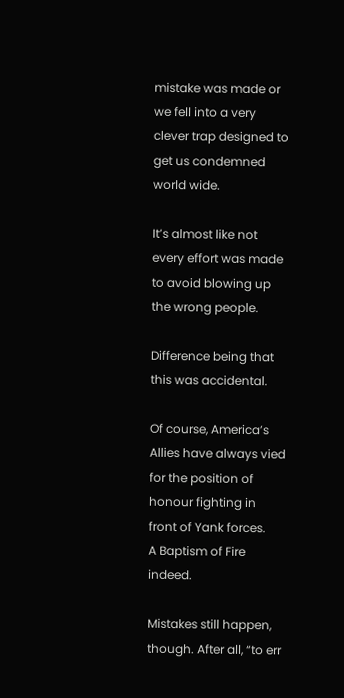mistake was made or we fell into a very clever trap designed to get us condemned world wide.

It’s almost like not every effort was made to avoid blowing up the wrong people.

Difference being that this was accidental.

Of course, America’s Allies have always vied for the position of honour fighting in front of Yank forces.
A Baptism of Fire indeed.

Mistakes still happen, though. After all, “to err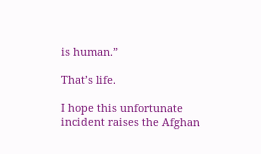is human.”

That’s life.

I hope this unfortunate incident raises the Afghan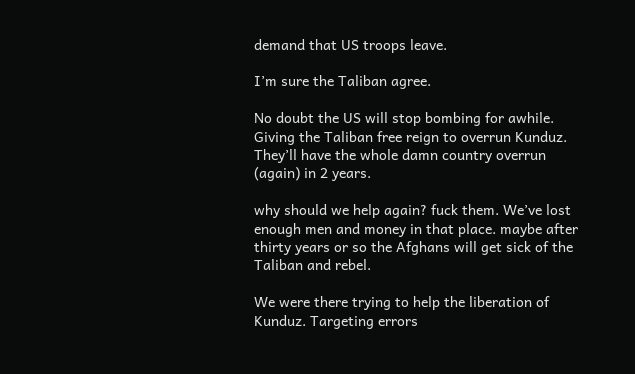demand that US troops leave.

I’m sure the Taliban agree.

No doubt the US will stop bombing for awhile. Giving the Taliban free reign to overrun Kunduz. They’ll have the whole damn country overrun (again) in 2 years.

why should we help again? fuck them. We’ve lost enough men and money in that place. maybe after thirty years or so the Afghans will get sick of the Taliban and rebel.

We were there trying to help the liberation of Kunduz. Targeting errors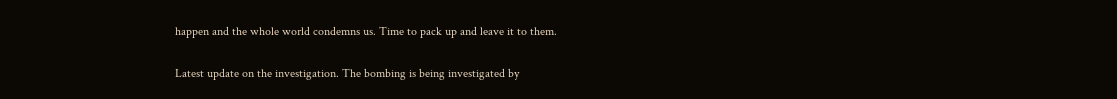happen and the whole world condemns us. Time to pack up and leave it to them.

Latest update on the investigation. The bombing is being investigated by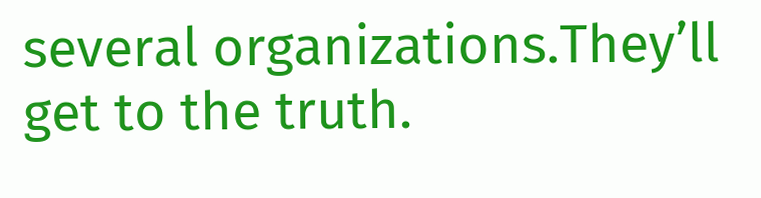several organizations.They’ll get to the truth.